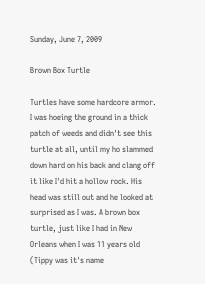Sunday, June 7, 2009

Brown Box Turtle

Turtles have some hardcore armor. I was hoeing the ground in a thick patch of weeds and didn't see this turtle at all, until my ho slammed down hard on his back and clang off it like I'd hit a hollow rock. His head was still out and he looked at surprised as I was. A brown box turtle, just like I had in New Orleans when I was 11 years old (Tippy was it's name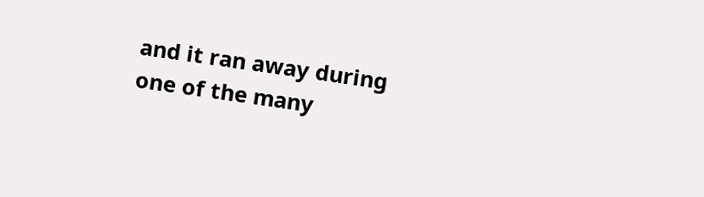and it ran away during one of the many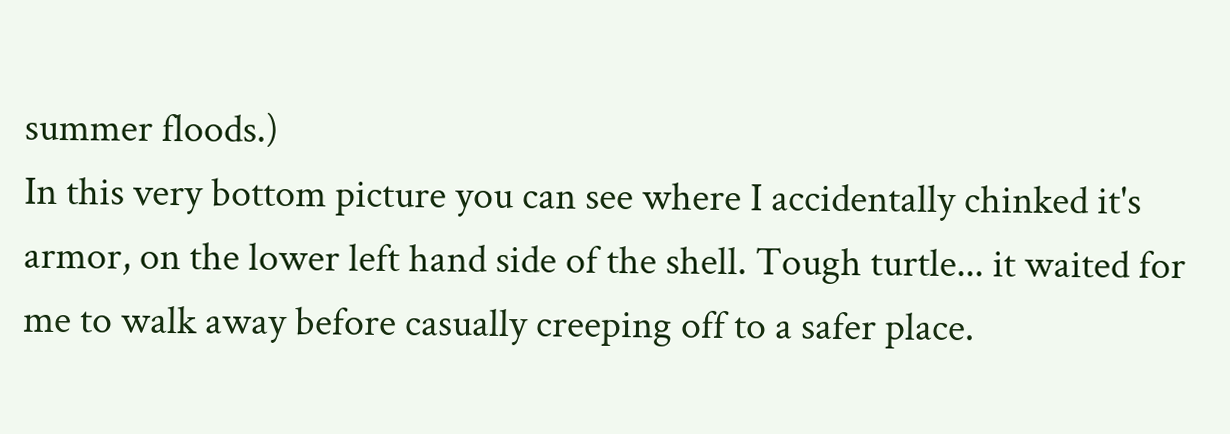summer floods.)
In this very bottom picture you can see where I accidentally chinked it's armor, on the lower left hand side of the shell. Tough turtle... it waited for me to walk away before casually creeping off to a safer place.